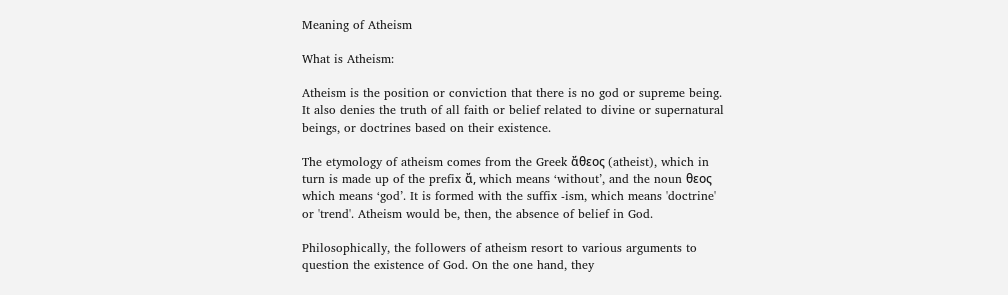Meaning of Atheism

What is Atheism:

Atheism is the position or conviction that there is no god or supreme being. It also denies the truth of all faith or belief related to divine or supernatural beings, or doctrines based on their existence.

The etymology of atheism comes from the Greek ἄθεος (atheist), which in turn is made up of the prefix ἄ, which means ‘without’, and the noun θεος which means ‘god’. It is formed with the suffix -ism, which means 'doctrine' or 'trend'. Atheism would be, then, the absence of belief in God.

Philosophically, the followers of atheism resort to various arguments to question the existence of God. On the one hand, they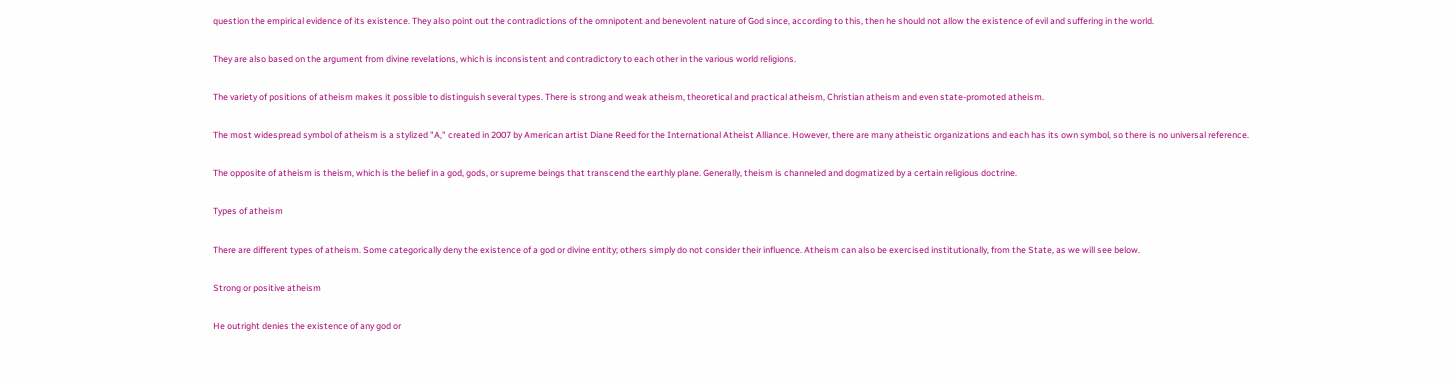question the empirical evidence of its existence. They also point out the contradictions of the omnipotent and benevolent nature of God since, according to this, then he should not allow the existence of evil and suffering in the world.

They are also based on the argument from divine revelations, which is inconsistent and contradictory to each other in the various world religions.

The variety of positions of atheism makes it possible to distinguish several types. There is strong and weak atheism, theoretical and practical atheism, Christian atheism and even state-promoted atheism.

The most widespread symbol of atheism is a stylized "A," created in 2007 by American artist Diane Reed for the International Atheist Alliance. However, there are many atheistic organizations and each has its own symbol, so there is no universal reference.

The opposite of atheism is theism, which is the belief in a god, gods, or supreme beings that transcend the earthly plane. Generally, theism is channeled and dogmatized by a certain religious doctrine.

Types of atheism

There are different types of atheism. Some categorically deny the existence of a god or divine entity; others simply do not consider their influence. Atheism can also be exercised institutionally, from the State, as we will see below.

Strong or positive atheism

He outright denies the existence of any god or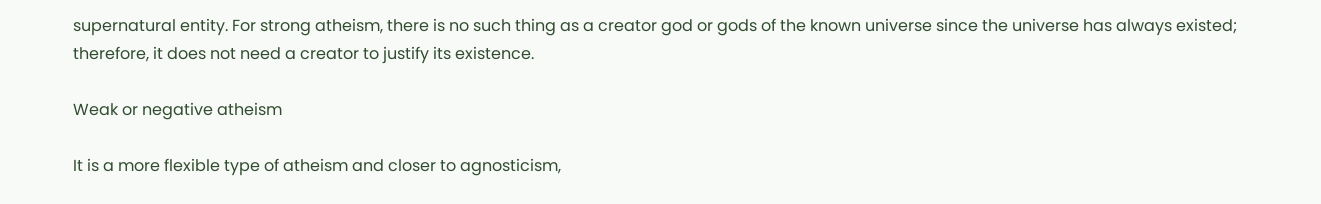supernatural entity. For strong atheism, there is no such thing as a creator god or gods of the known universe since the universe has always existed; therefore, it does not need a creator to justify its existence.

Weak or negative atheism

It is a more flexible type of atheism and closer to agnosticism,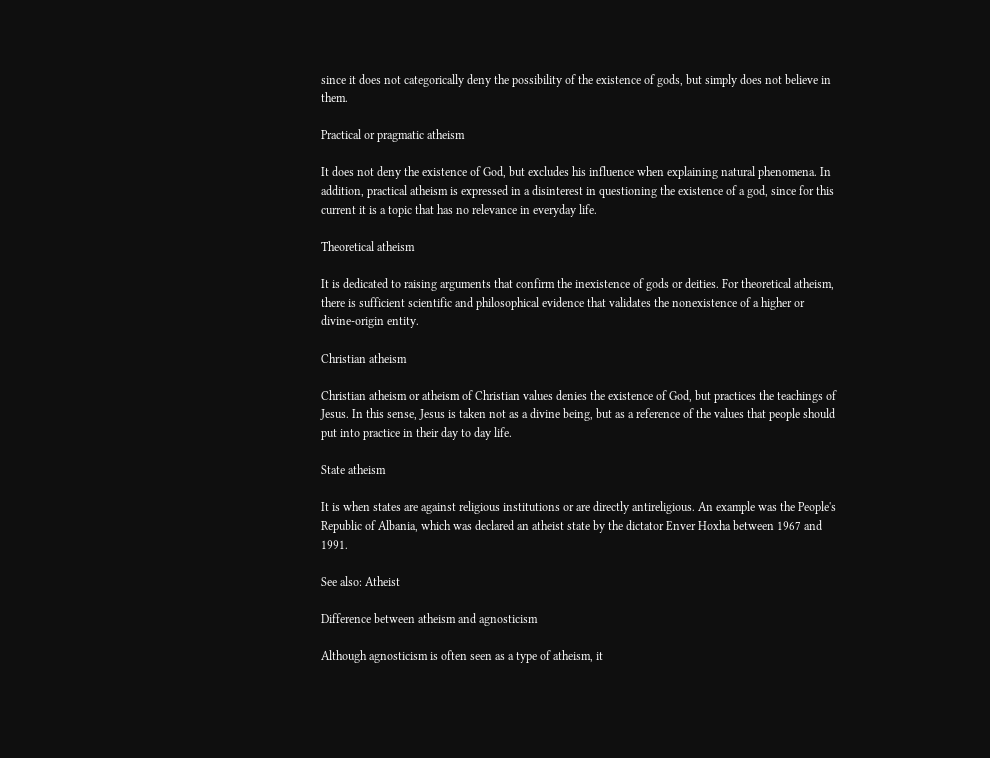since it does not categorically deny the possibility of the existence of gods, but simply does not believe in them.

Practical or pragmatic atheism

It does not deny the existence of God, but excludes his influence when explaining natural phenomena. In addition, practical atheism is expressed in a disinterest in questioning the existence of a god, since for this current it is a topic that has no relevance in everyday life.

Theoretical atheism

It is dedicated to raising arguments that confirm the inexistence of gods or deities. For theoretical atheism, there is sufficient scientific and philosophical evidence that validates the nonexistence of a higher or divine-origin entity.

Christian atheism

Christian atheism or atheism of Christian values denies the existence of God, but practices the teachings of Jesus. In this sense, Jesus is taken not as a divine being, but as a reference of the values that people should put into practice in their day to day life.

State atheism

It is when states are against religious institutions or are directly antireligious. An example was the People's Republic of Albania, which was declared an atheist state by the dictator Enver Hoxha between 1967 and 1991.

See also: Atheist

Difference between atheism and agnosticism

Although agnosticism is often seen as a type of atheism, it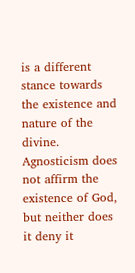is a different stance towards the existence and nature of the divine. Agnosticism does not affirm the existence of God, but neither does it deny it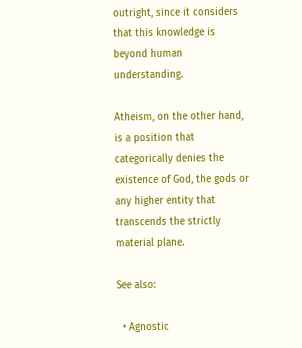outright, since it considers that this knowledge is beyond human understanding.

Atheism, on the other hand, is a position that categorically denies the existence of God, the gods or any higher entity that transcends the strictly material plane.

See also:

  • Agnostic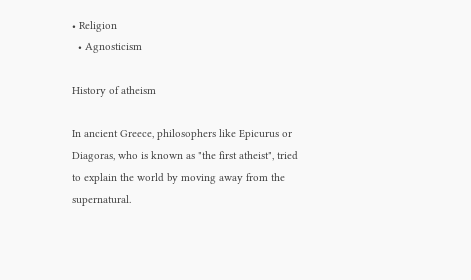• Religion
  • Agnosticism

History of atheism

In ancient Greece, philosophers like Epicurus or Diagoras, who is known as "the first atheist", tried to explain the world by moving away from the supernatural.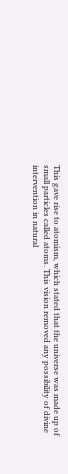This gave rise to atomism, which stated that the universe was made up of small particles called atoms. This vision removed any possibility of divine intervention in natural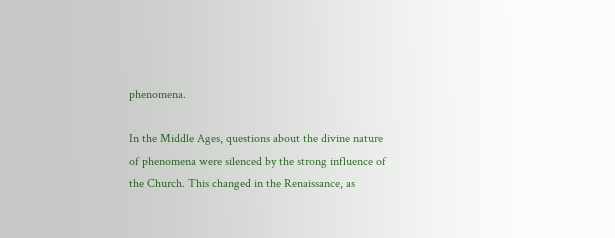phenomena.

In the Middle Ages, questions about the divine nature of phenomena were silenced by the strong influence of the Church. This changed in the Renaissance, as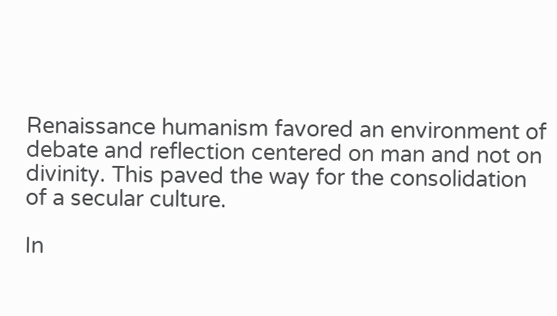Renaissance humanism favored an environment of debate and reflection centered on man and not on divinity. This paved the way for the consolidation of a secular culture.

In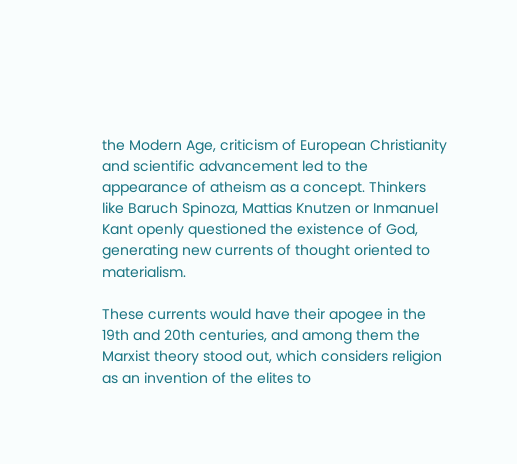the Modern Age, criticism of European Christianity and scientific advancement led to the appearance of atheism as a concept. Thinkers like Baruch Spinoza, Mattias Knutzen or Inmanuel Kant openly questioned the existence of God, generating new currents of thought oriented to materialism.

These currents would have their apogee in the 19th and 20th centuries, and among them the Marxist theory stood out, which considers religion as an invention of the elites to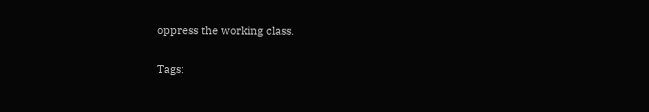oppress the working class.

Tags: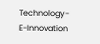Technology-E-Innovation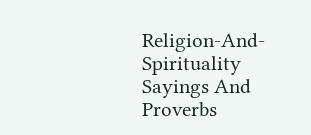Religion-And-Spirituality Sayings And Proverbs